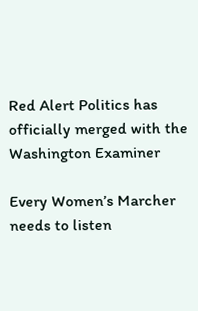Red Alert Politics has officially merged with the Washington Examiner

Every Women’s Marcher needs to listen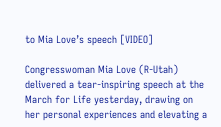to Mia Love’s speech [VIDEO]

Congresswoman Mia Love (R-Utah) delivered a tear-inspiring speech at the March for Life yesterday, drawing on her personal experiences and elevating a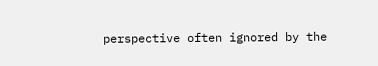perspective often ignored by the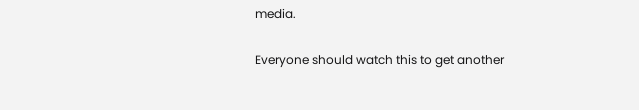media.

Everyone should watch this to get another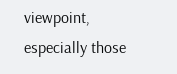viewpoint, especially those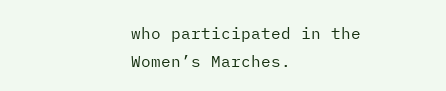who participated in the Women’s Marches.